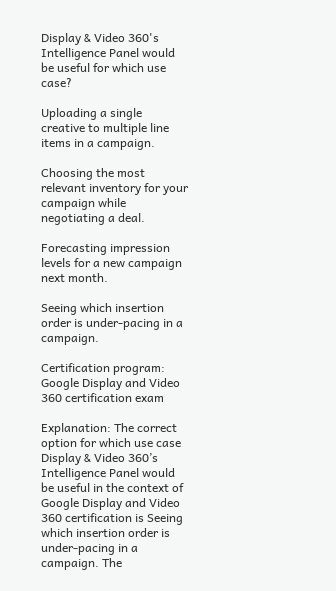Display & Video 360's Intelligence Panel would be useful for which use case?

Uploading a single creative to multiple line items in a campaign.

Choosing the most relevant inventory for your campaign while negotiating a deal.

Forecasting impression levels for a new campaign next month.

Seeing which insertion order is under-pacing in a campaign.

Certification program:  Google Display and Video 360 certification exam

Explanation: The correct option for which use case Display & Video 360’s Intelligence Panel would be useful in the context of Google Display and Video 360 certification is Seeing which insertion order is under-pacing in a campaign. The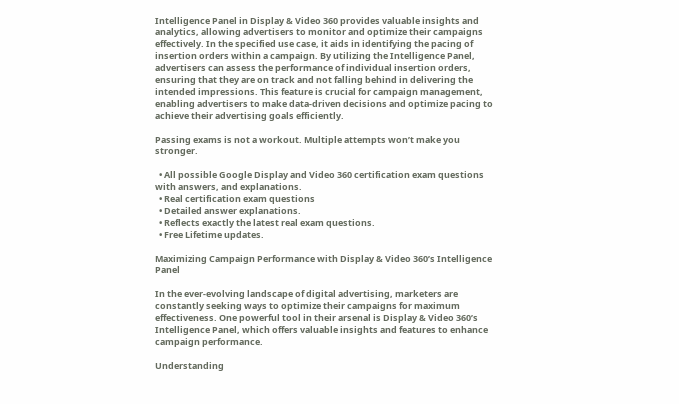Intelligence Panel in Display & Video 360 provides valuable insights and analytics, allowing advertisers to monitor and optimize their campaigns effectively. In the specified use case, it aids in identifying the pacing of insertion orders within a campaign. By utilizing the Intelligence Panel, advertisers can assess the performance of individual insertion orders, ensuring that they are on track and not falling behind in delivering the intended impressions. This feature is crucial for campaign management, enabling advertisers to make data-driven decisions and optimize pacing to achieve their advertising goals efficiently.

Passing exams is not a workout. Multiple attempts won’t make you stronger.

  • All possible Google Display and Video 360 certification exam questions with answers, and explanations.
  • Real certification exam questions
  • Detailed answer explanations.
  • Reflects exactly the latest real exam questions.
  • Free Lifetime updates.

Maximizing Campaign Performance with Display & Video 360’s Intelligence Panel

In the ever-evolving landscape of digital advertising, marketers are constantly seeking ways to optimize their campaigns for maximum effectiveness. One powerful tool in their arsenal is Display & Video 360’s Intelligence Panel, which offers valuable insights and features to enhance campaign performance.

Understanding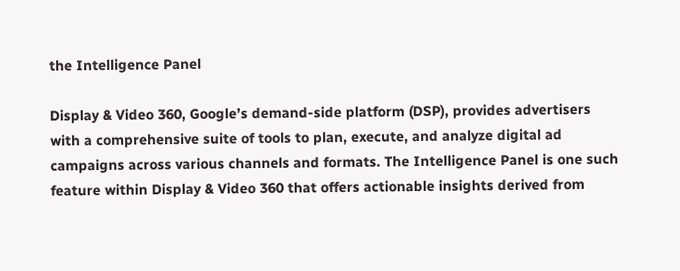the Intelligence Panel

Display & Video 360, Google’s demand-side platform (DSP), provides advertisers with a comprehensive suite of tools to plan, execute, and analyze digital ad campaigns across various channels and formats. The Intelligence Panel is one such feature within Display & Video 360 that offers actionable insights derived from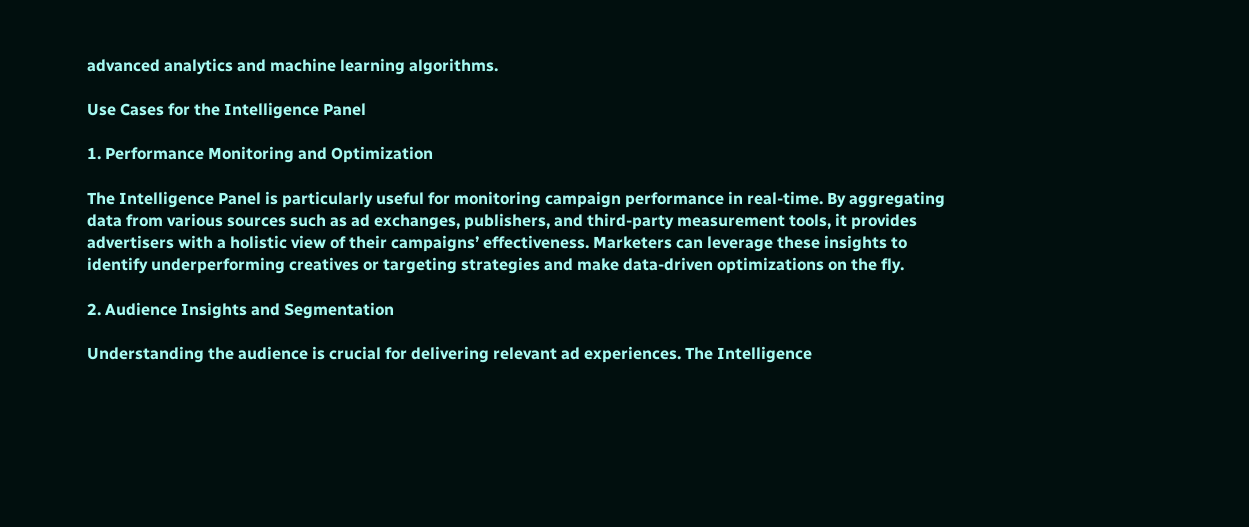advanced analytics and machine learning algorithms.

Use Cases for the Intelligence Panel

1. Performance Monitoring and Optimization

The Intelligence Panel is particularly useful for monitoring campaign performance in real-time. By aggregating data from various sources such as ad exchanges, publishers, and third-party measurement tools, it provides advertisers with a holistic view of their campaigns’ effectiveness. Marketers can leverage these insights to identify underperforming creatives or targeting strategies and make data-driven optimizations on the fly.

2. Audience Insights and Segmentation

Understanding the audience is crucial for delivering relevant ad experiences. The Intelligence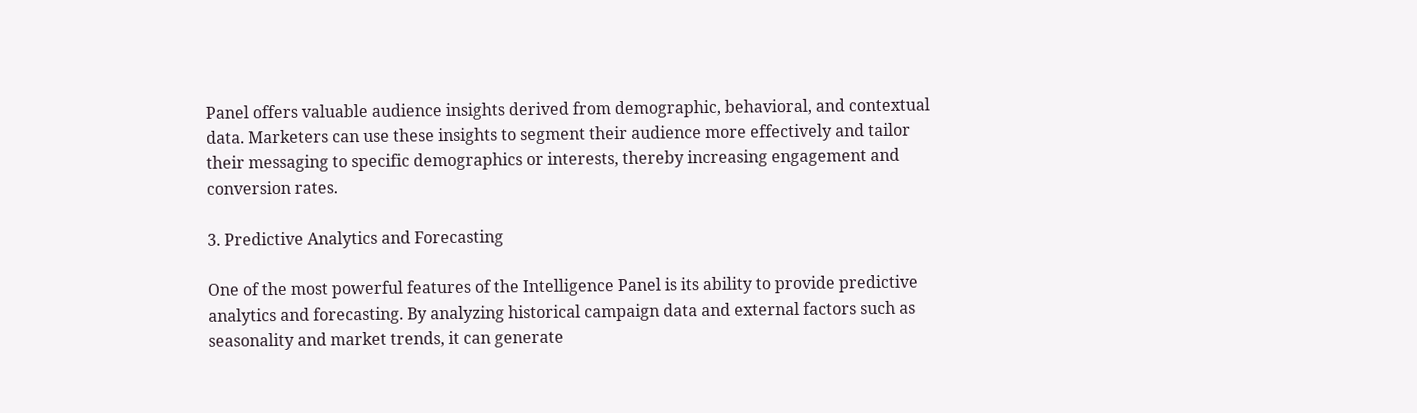Panel offers valuable audience insights derived from demographic, behavioral, and contextual data. Marketers can use these insights to segment their audience more effectively and tailor their messaging to specific demographics or interests, thereby increasing engagement and conversion rates.

3. Predictive Analytics and Forecasting

One of the most powerful features of the Intelligence Panel is its ability to provide predictive analytics and forecasting. By analyzing historical campaign data and external factors such as seasonality and market trends, it can generate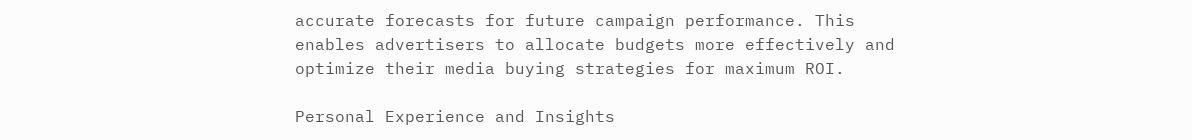accurate forecasts for future campaign performance. This enables advertisers to allocate budgets more effectively and optimize their media buying strategies for maximum ROI.

Personal Experience and Insights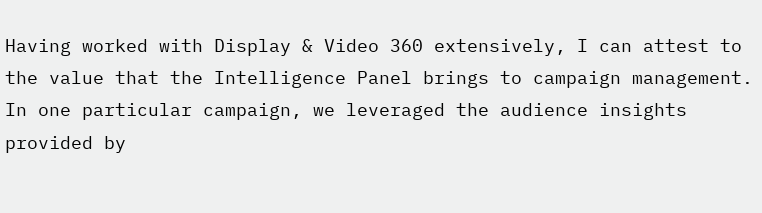Having worked with Display & Video 360 extensively, I can attest to the value that the Intelligence Panel brings to campaign management. In one particular campaign, we leveraged the audience insights provided by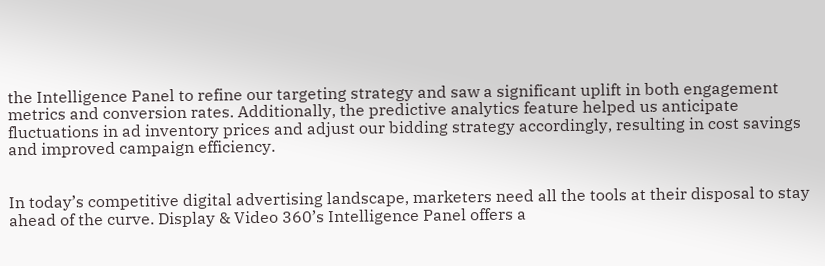the Intelligence Panel to refine our targeting strategy and saw a significant uplift in both engagement metrics and conversion rates. Additionally, the predictive analytics feature helped us anticipate fluctuations in ad inventory prices and adjust our bidding strategy accordingly, resulting in cost savings and improved campaign efficiency.


In today’s competitive digital advertising landscape, marketers need all the tools at their disposal to stay ahead of the curve. Display & Video 360’s Intelligence Panel offers a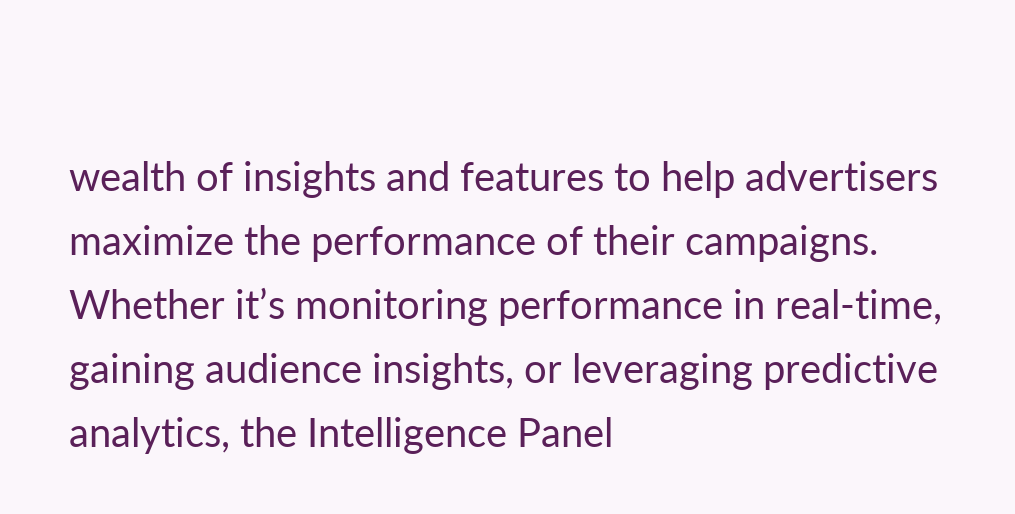wealth of insights and features to help advertisers maximize the performance of their campaigns. Whether it’s monitoring performance in real-time, gaining audience insights, or leveraging predictive analytics, the Intelligence Panel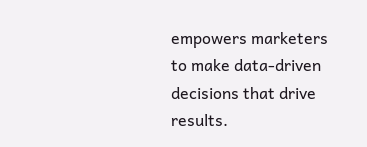empowers marketers to make data-driven decisions that drive results.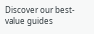Discover our best-value guides